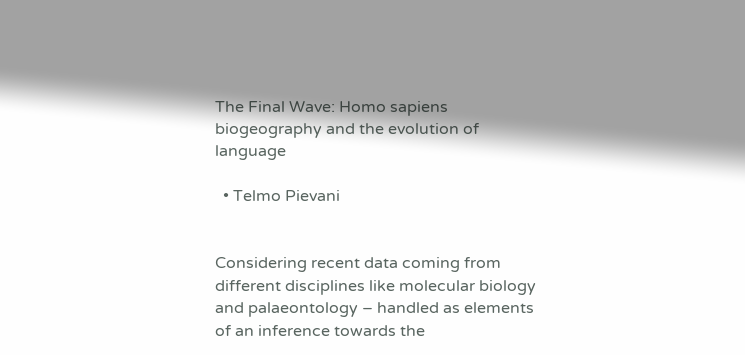The Final Wave: Homo sapiens biogeography and the evolution of language

  • Telmo Pievani


Considering recent data coming from different disciplines like molecular biology and palaeontology – handled as elements of an inference towards the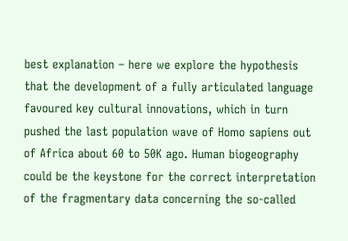best explanation – here we explore the hypothesis that the development of a fully articulated language favoured key cultural innovations, which in turn pushed the last population wave of Homo sapiens out of Africa about 60 to 50K ago. Human biogeography could be the keystone for the correct interpretation of the fragmentary data concerning the so-called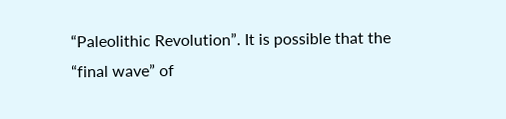“Paleolithic Revolution”. It is possible that the “final wave” of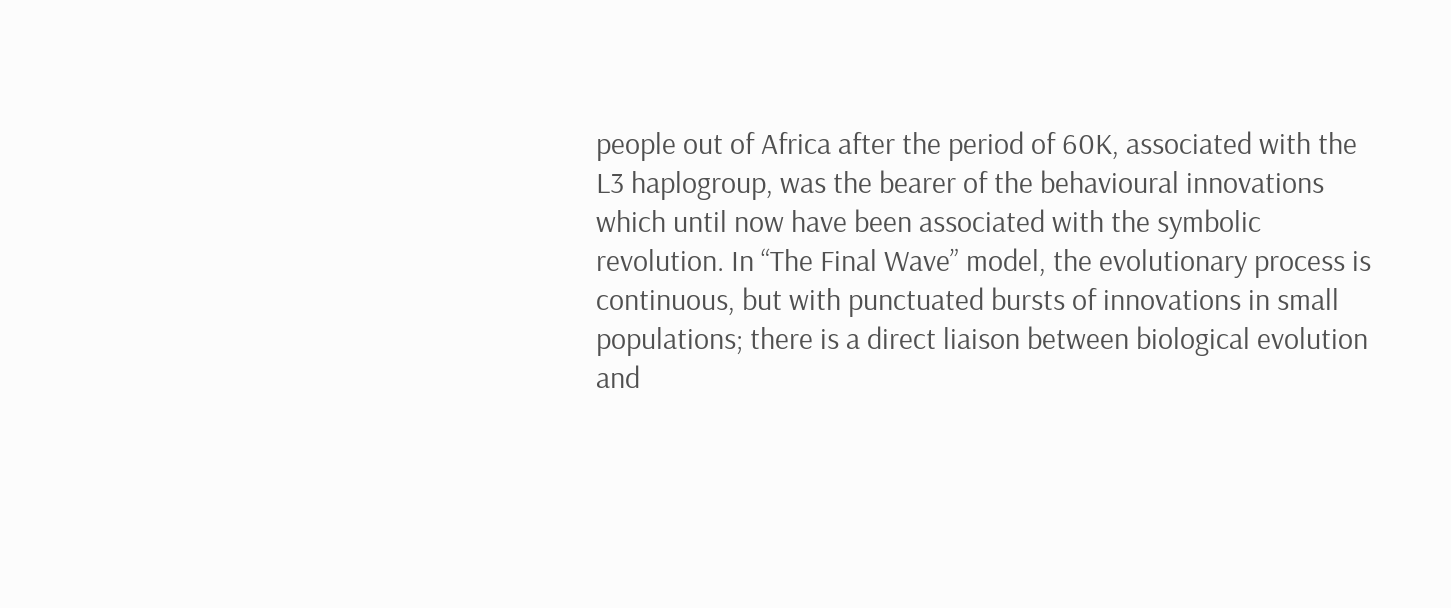people out of Africa after the period of 60K, associated with the L3 haplogroup, was the bearer of the behavioural innovations which until now have been associated with the symbolic revolution. In “The Final Wave” model, the evolutionary process is continuous, but with punctuated bursts of innovations in small populations; there is a direct liaison between biological evolution and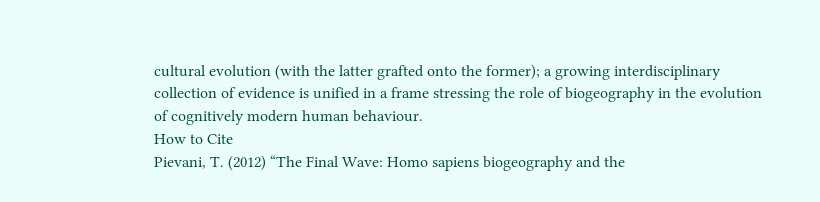cultural evolution (with the latter grafted onto the former); a growing interdisciplinary collection of evidence is unified in a frame stressing the role of biogeography in the evolution of cognitively modern human behaviour.
How to Cite
Pievani, T. (2012) “The Final Wave: Homo sapiens biogeography and the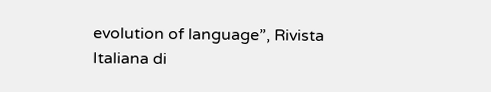evolution of language”, Rivista Italiana di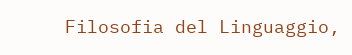Filosofia del Linguaggio,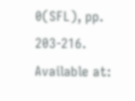0(SFL), pp. 203-216. Available at: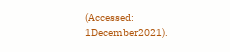(Accessed: 1December2021).